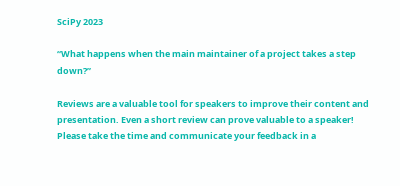SciPy 2023

“What happens when the main maintainer of a project takes a step down?”

Reviews are a valuable tool for speakers to improve their content and presentation. Even a short review can prove valuable to a speaker! Please take the time and communicate your feedback in a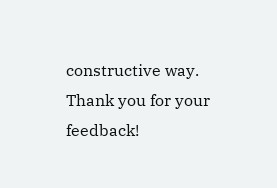constructive way. Thank you for your feedback!